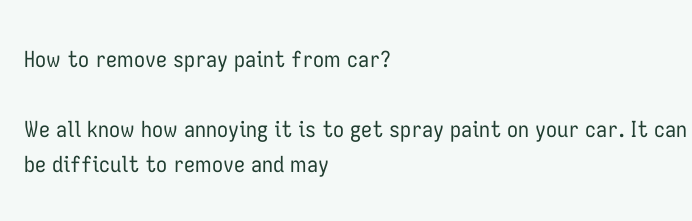How to remove spray paint from car?

We all know how annoying it is to get spray paint on your car. It can be difficult to remove and may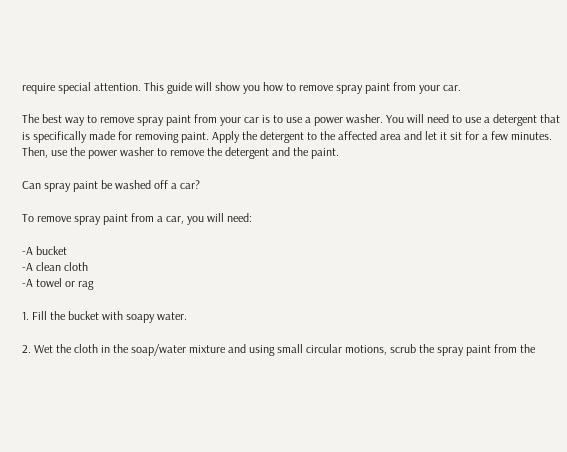require special attention. This guide will show you how to remove spray paint from your car.

The best way to remove spray paint from your car is to use a power washer. You will need to use a detergent that is specifically made for removing paint. Apply the detergent to the affected area and let it sit for a few minutes. Then, use the power washer to remove the detergent and the paint.

Can spray paint be washed off a car?

To remove spray paint from a car, you will need:

-A bucket
-A clean cloth
-A towel or rag

1. Fill the bucket with soapy water.

2. Wet the cloth in the soap/water mixture and using small circular motions, scrub the spray paint from the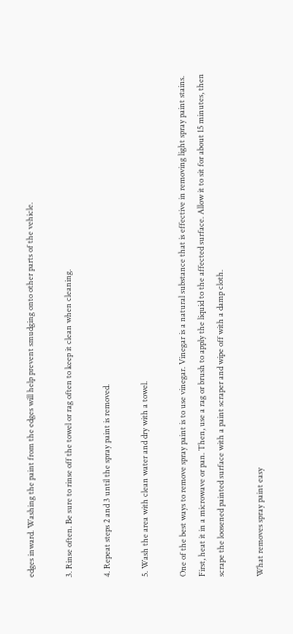edges inward. Washing the paint from the edges will help prevent smudging onto other parts of the vehicle.

3. Rinse often. Be sure to rinse off the towel or rag often to keep it clean when cleaning.

4. Repeat steps 2 and 3 until the spray paint is removed.

5. Wash the area with clean water and dry with a towel.

One of the best ways to remove spray paint is to use vinegar. Vinegar is a natural substance that is effective in removing light spray paint stains. First, heat it in a microwave or pan. Then, use a rag or brush to apply the liquid to the affected surface. Allow it to sit for about 15 minutes, then scrape the loosened painted surface with a paint scraper and wipe off with a damp cloth.

What removes spray paint easy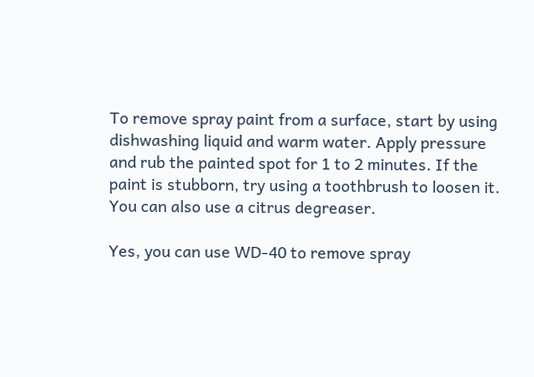To remove spray paint from a surface, start by using dishwashing liquid and warm water. Apply pressure and rub the painted spot for 1 to 2 minutes. If the paint is stubborn, try using a toothbrush to loosen it. You can also use a citrus degreaser.

Yes, you can use WD-40 to remove spray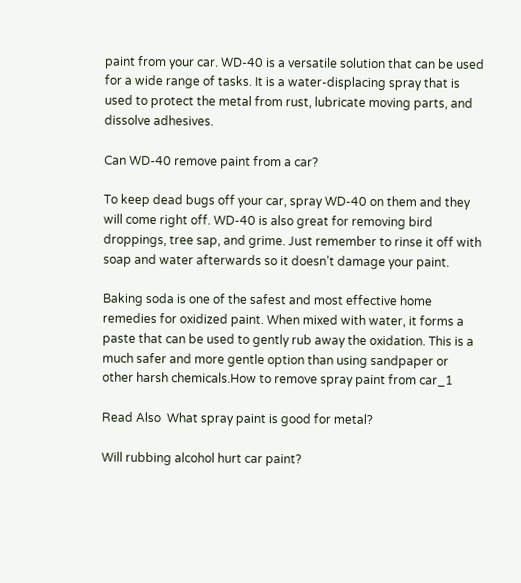paint from your car. WD-40 is a versatile solution that can be used for a wide range of tasks. It is a water-displacing spray that is used to protect the metal from rust, lubricate moving parts, and dissolve adhesives.

Can WD-40 remove paint from a car?

To keep dead bugs off your car, spray WD-40 on them and they will come right off. WD-40 is also great for removing bird droppings, tree sap, and grime. Just remember to rinse it off with soap and water afterwards so it doesn’t damage your paint.

Baking soda is one of the safest and most effective home remedies for oxidized paint. When mixed with water, it forms a paste that can be used to gently rub away the oxidation. This is a much safer and more gentle option than using sandpaper or other harsh chemicals.How to remove spray paint from car_1

Read Also  What spray paint is good for metal?

Will rubbing alcohol hurt car paint?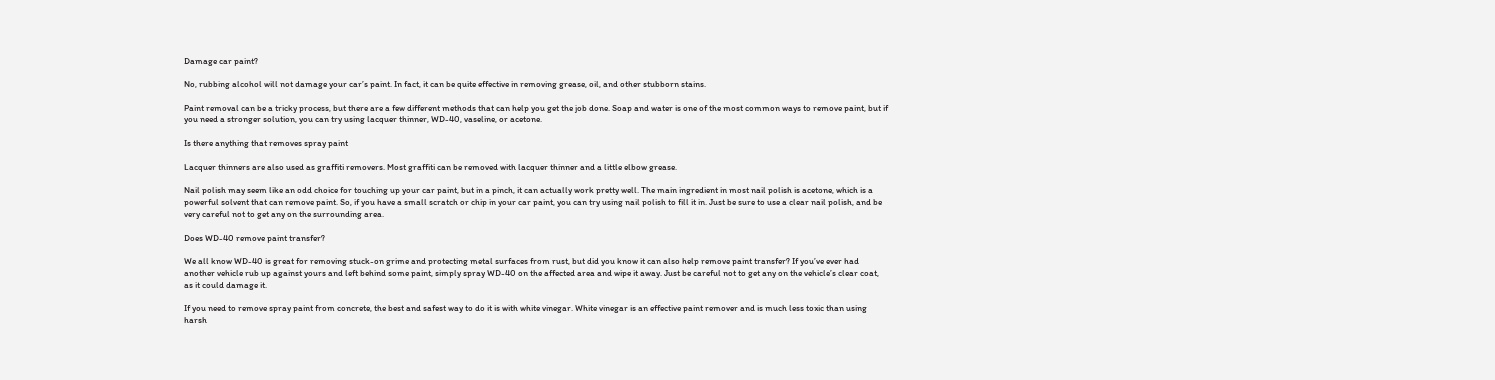Damage car paint?

No, rubbing alcohol will not damage your car’s paint. In fact, it can be quite effective in removing grease, oil, and other stubborn stains.

Paint removal can be a tricky process, but there are a few different methods that can help you get the job done. Soap and water is one of the most common ways to remove paint, but if you need a stronger solution, you can try using lacquer thinner, WD-40, vaseline, or acetone.

Is there anything that removes spray paint

Lacquer thinners are also used as graffiti removers. Most graffiti can be removed with lacquer thinner and a little elbow grease.

Nail polish may seem like an odd choice for touching up your car paint, but in a pinch, it can actually work pretty well. The main ingredient in most nail polish is acetone, which is a powerful solvent that can remove paint. So, if you have a small scratch or chip in your car paint, you can try using nail polish to fill it in. Just be sure to use a clear nail polish, and be very careful not to get any on the surrounding area.

Does WD-40 remove paint transfer?

We all know WD-40 is great for removing stuck-on grime and protecting metal surfaces from rust, but did you know it can also help remove paint transfer? If you’ve ever had another vehicle rub up against yours and left behind some paint, simply spray WD-40 on the affected area and wipe it away. Just be careful not to get any on the vehicle’s clear coat, as it could damage it.

If you need to remove spray paint from concrete, the best and safest way to do it is with white vinegar. White vinegar is an effective paint remover and is much less toxic than using harsh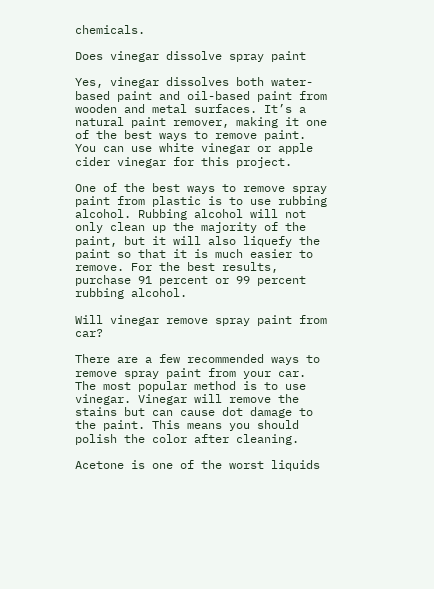chemicals.

Does vinegar dissolve spray paint

Yes, vinegar dissolves both water-based paint and oil-based paint from wooden and metal surfaces. It’s a natural paint remover, making it one of the best ways to remove paint. You can use white vinegar or apple cider vinegar for this project.

One of the best ways to remove spray paint from plastic is to use rubbing alcohol. Rubbing alcohol will not only clean up the majority of the paint, but it will also liquefy the paint so that it is much easier to remove. For the best results, purchase 91 percent or 99 percent rubbing alcohol.

Will vinegar remove spray paint from car?

There are a few recommended ways to remove spray paint from your car. The most popular method is to use vinegar. Vinegar will remove the stains but can cause dot damage to the paint. This means you should polish the color after cleaning.

Acetone is one of the worst liquids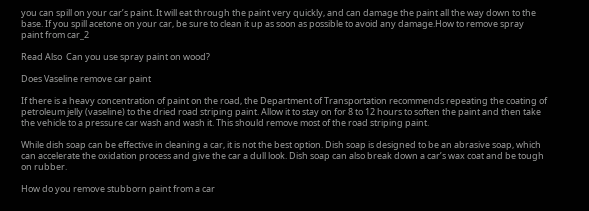you can spill on your car’s paint. It will eat through the paint very quickly, and can damage the paint all the way down to the base. If you spill acetone on your car, be sure to clean it up as soon as possible to avoid any damage.How to remove spray paint from car_2

Read Also  Can you use spray paint on wood?

Does Vaseline remove car paint

If there is a heavy concentration of paint on the road, the Department of Transportation recommends repeating the coating of petroleum jelly (vaseline) to the dried road striping paint. Allow it to stay on for 8 to 12 hours to soften the paint and then take the vehicle to a pressure car wash and wash it. This should remove most of the road striping paint.

While dish soap can be effective in cleaning a car, it is not the best option. Dish soap is designed to be an abrasive soap, which can accelerate the oxidation process and give the car a dull look. Dish soap can also break down a car’s wax coat and be tough on rubber.

How do you remove stubborn paint from a car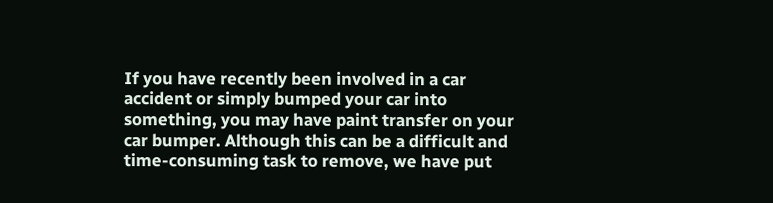If you have recently been involved in a car accident or simply bumped your car into something, you may have paint transfer on your car bumper. Although this can be a difficult and time-consuming task to remove, we have put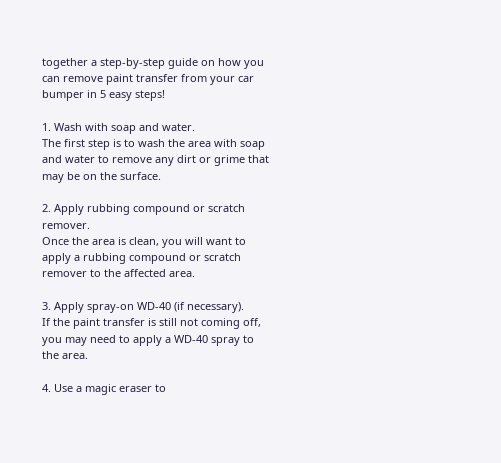together a step-by-step guide on how you can remove paint transfer from your car bumper in 5 easy steps!

1. Wash with soap and water.
The first step is to wash the area with soap and water to remove any dirt or grime that may be on the surface.

2. Apply rubbing compound or scratch remover.
Once the area is clean, you will want to apply a rubbing compound or scratch remover to the affected area.

3. Apply spray-on WD-40 (if necessary).
If the paint transfer is still not coming off, you may need to apply a WD-40 spray to the area.

4. Use a magic eraser to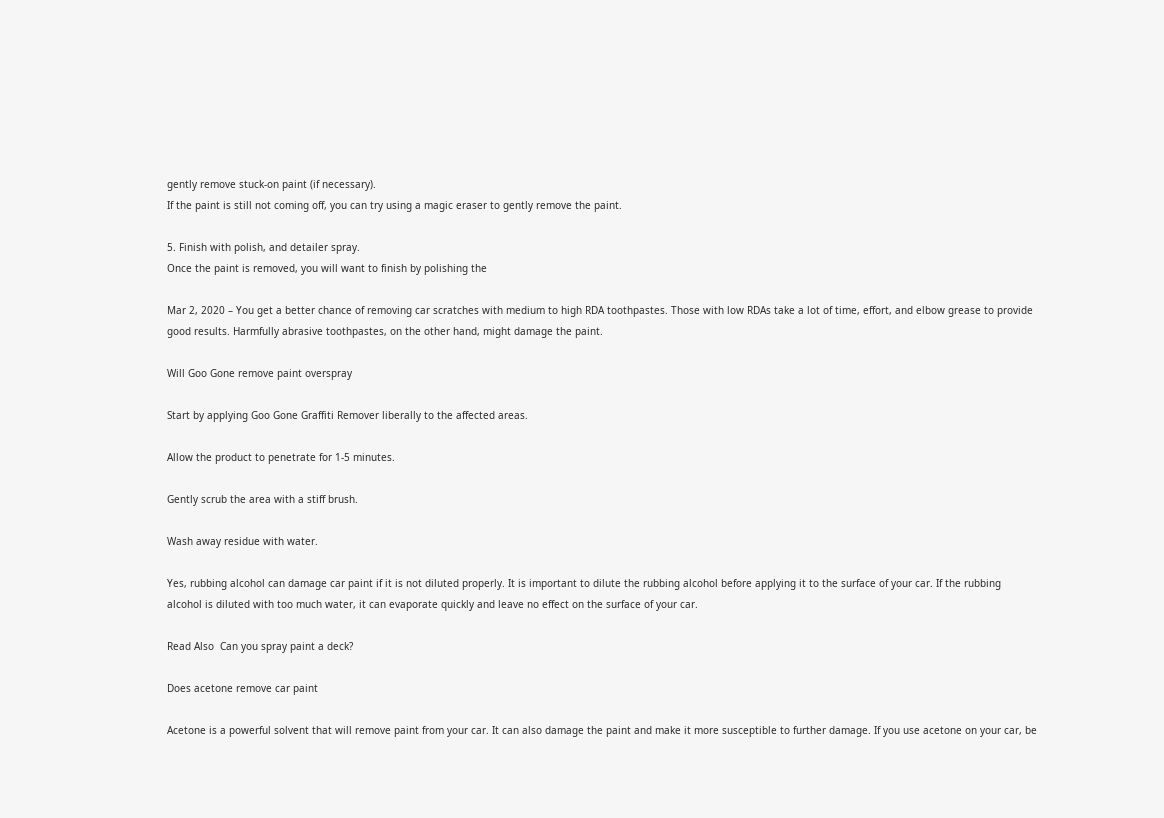gently remove stuck-on paint (if necessary).
If the paint is still not coming off, you can try using a magic eraser to gently remove the paint.

5. Finish with polish, and detailer spray.
Once the paint is removed, you will want to finish by polishing the

Mar 2, 2020 – You get a better chance of removing car scratches with medium to high RDA toothpastes. Those with low RDAs take a lot of time, effort, and elbow grease to provide good results. Harmfully abrasive toothpastes, on the other hand, might damage the paint.

Will Goo Gone remove paint overspray

Start by applying Goo Gone Graffiti Remover liberally to the affected areas.

Allow the product to penetrate for 1-5 minutes.

Gently scrub the area with a stiff brush.

Wash away residue with water.

Yes, rubbing alcohol can damage car paint if it is not diluted properly. It is important to dilute the rubbing alcohol before applying it to the surface of your car. If the rubbing alcohol is diluted with too much water, it can evaporate quickly and leave no effect on the surface of your car.

Read Also  Can you spray paint a deck?

Does acetone remove car paint

Acetone is a powerful solvent that will remove paint from your car. It can also damage the paint and make it more susceptible to further damage. If you use acetone on your car, be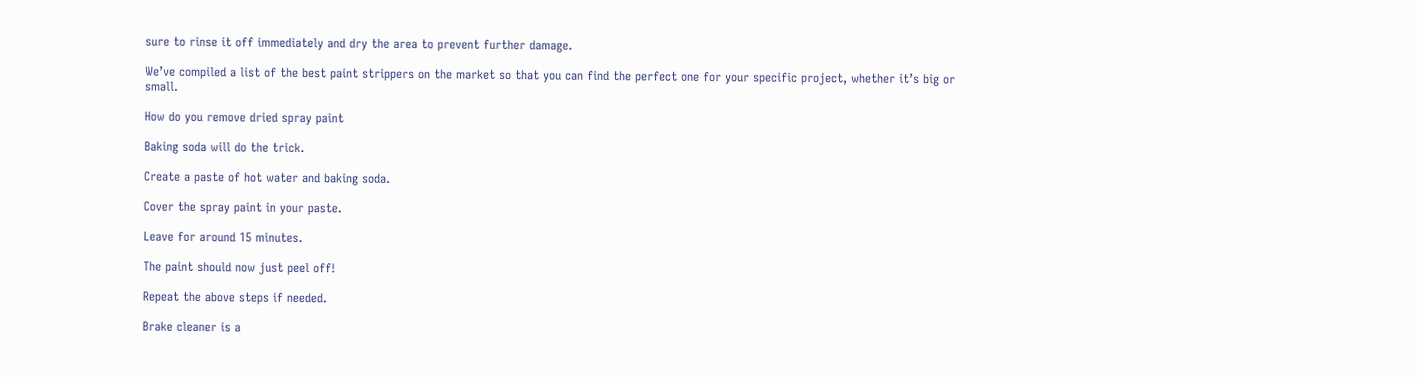sure to rinse it off immediately and dry the area to prevent further damage.

We’ve compiled a list of the best paint strippers on the market so that you can find the perfect one for your specific project, whether it’s big or small.

How do you remove dried spray paint

Baking soda will do the trick.

Create a paste of hot water and baking soda.

Cover the spray paint in your paste.

Leave for around 15 minutes.

The paint should now just peel off!

Repeat the above steps if needed.

Brake cleaner is a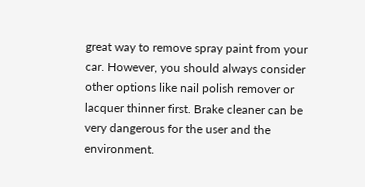great way to remove spray paint from your car. However, you should always consider other options like nail polish remover or lacquer thinner first. Brake cleaner can be very dangerous for the user and the environment.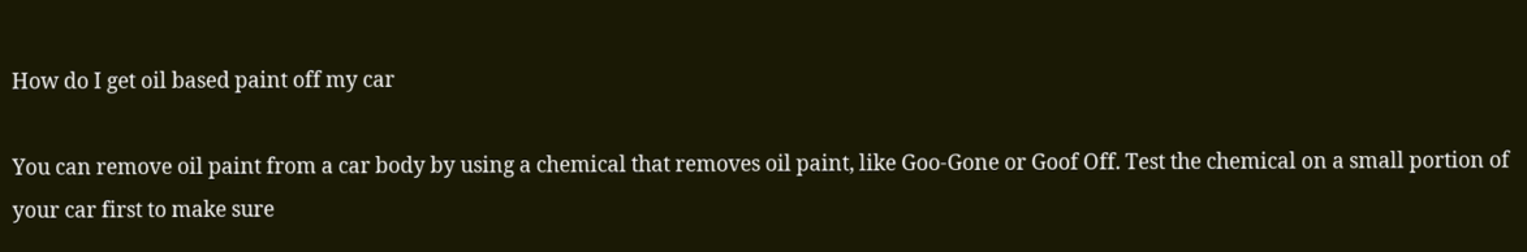How do I get oil based paint off my car

You can remove oil paint from a car body by using a chemical that removes oil paint, like Goo-Gone or Goof Off. Test the chemical on a small portion of your car first to make sure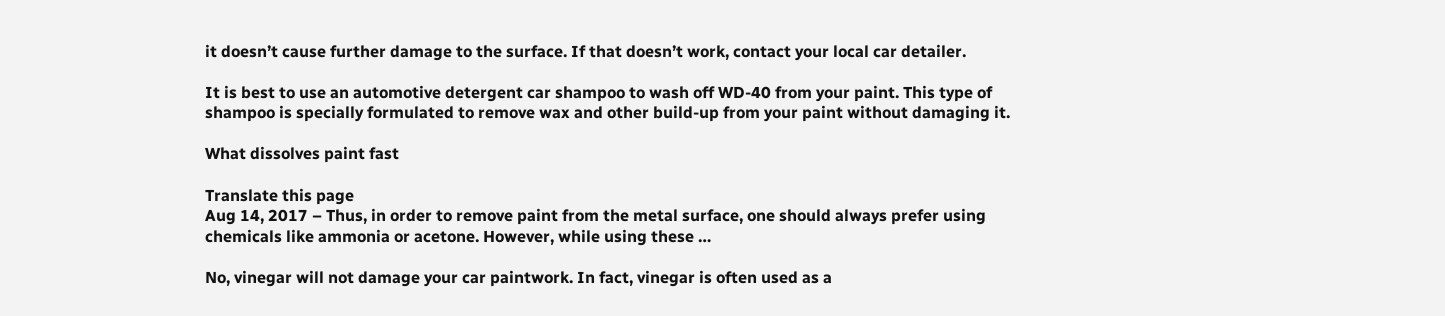it doesn’t cause further damage to the surface. If that doesn’t work, contact your local car detailer.

It is best to use an automotive detergent car shampoo to wash off WD-40 from your paint. This type of shampoo is specially formulated to remove wax and other build-up from your paint without damaging it.

What dissolves paint fast

Translate this page
Aug 14, 2017 – Thus, in order to remove paint from the metal surface, one should always prefer using chemicals like ammonia or acetone. However, while using these …

No, vinegar will not damage your car paintwork. In fact, vinegar is often used as a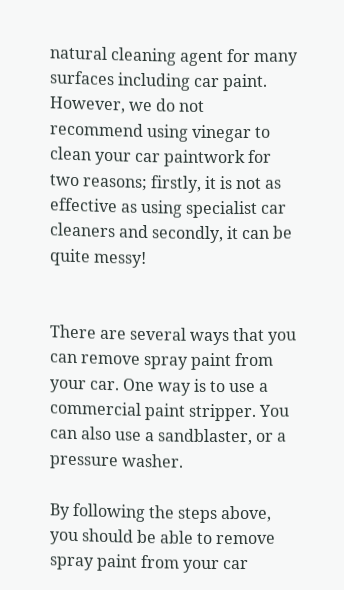natural cleaning agent for many surfaces including car paint. However, we do not recommend using vinegar to clean your car paintwork for two reasons; firstly, it is not as effective as using specialist car cleaners and secondly, it can be quite messy!


There are several ways that you can remove spray paint from your car. One way is to use a commercial paint stripper. You can also use a sandblaster, or a pressure washer.

By following the steps above, you should be able to remove spray paint from your car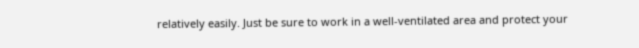relatively easily. Just be sure to work in a well-ventilated area and protect your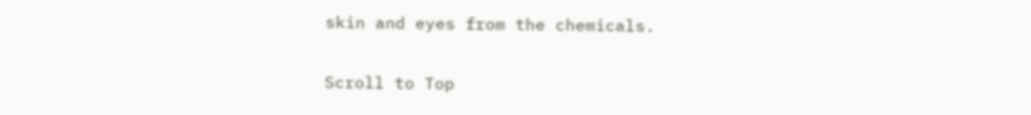skin and eyes from the chemicals.

Scroll to Top